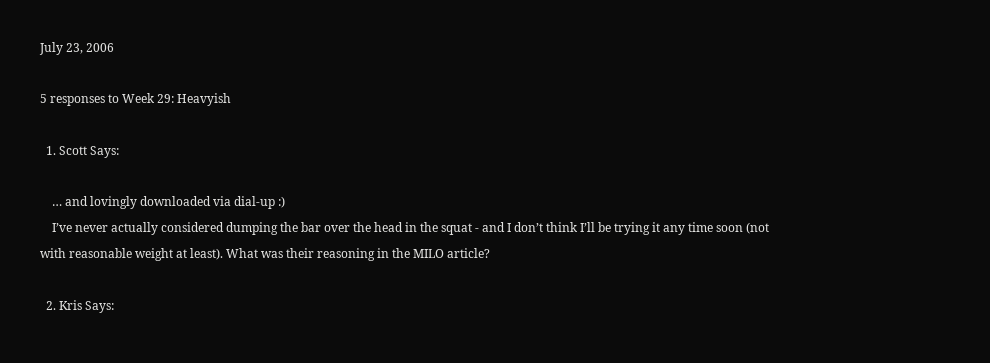July 23, 2006

5 responses to Week 29: Heavyish

  1. Scott Says:

    … and lovingly downloaded via dial-up :)
    I’ve never actually considered dumping the bar over the head in the squat - and I don’t think I’ll be trying it any time soon (not with reasonable weight at least). What was their reasoning in the MILO article?

  2. Kris Says: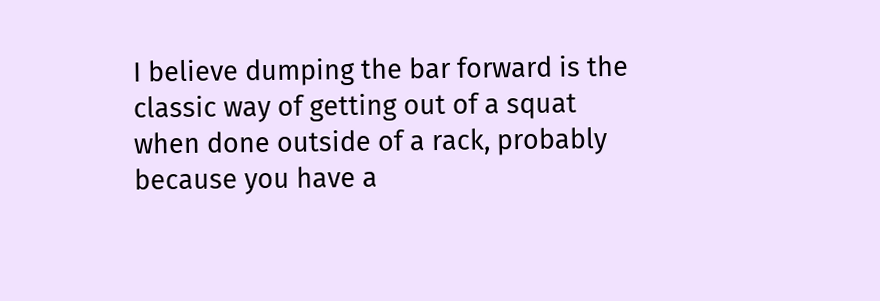I believe dumping the bar forward is the classic way of getting out of a squat when done outside of a rack, probably because you have a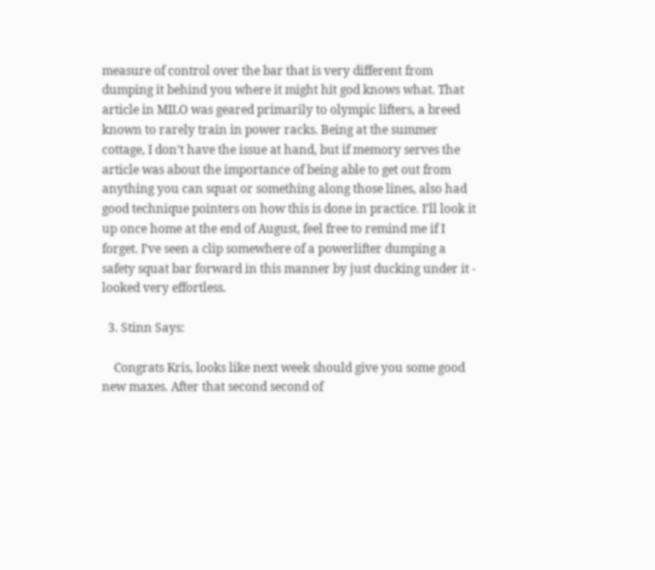measure of control over the bar that is very different from dumping it behind you where it might hit god knows what. That article in MILO was geared primarily to olympic lifters, a breed known to rarely train in power racks. Being at the summer cottage, I don’t have the issue at hand, but if memory serves the article was about the importance of being able to get out from anything you can squat or something along those lines, also had good technique pointers on how this is done in practice. I’ll look it up once home at the end of August, feel free to remind me if I forget. I’ve seen a clip somewhere of a powerlifter dumping a safety squat bar forward in this manner by just ducking under it - looked very effortless.

  3. Stinn Says:

    Congrats Kris, looks like next week should give you some good new maxes. After that second second of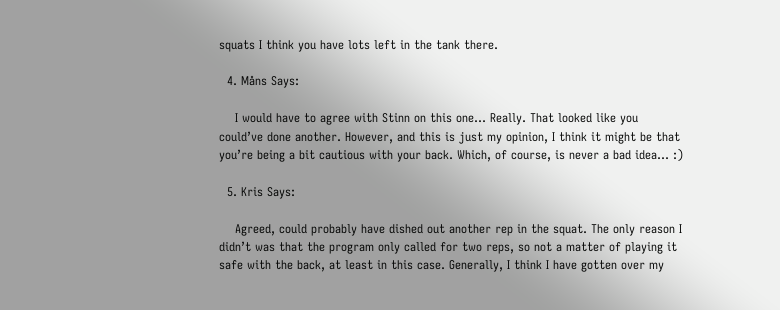squats I think you have lots left in the tank there.

  4. Måns Says:

    I would have to agree with Stinn on this one… Really. That looked like you could’ve done another. However, and this is just my opinion, I think it might be that you’re being a bit cautious with your back. Which, of course, is never a bad idea… :)

  5. Kris Says:

    Agreed, could probably have dished out another rep in the squat. The only reason I didn’t was that the program only called for two reps, so not a matter of playing it safe with the back, at least in this case. Generally, I think I have gotten over my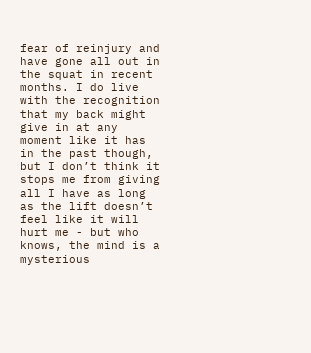fear of reinjury and have gone all out in the squat in recent months. I do live with the recognition that my back might give in at any moment like it has in the past though, but I don’t think it stops me from giving all I have as long as the lift doesn’t feel like it will hurt me - but who knows, the mind is a mysterious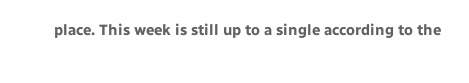place. This week is still up to a single according to the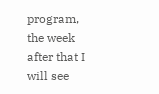program, the week after that I will see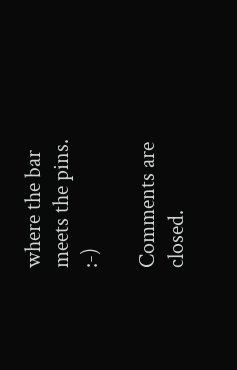where the bar meets the pins. :-)

Comments are closed.